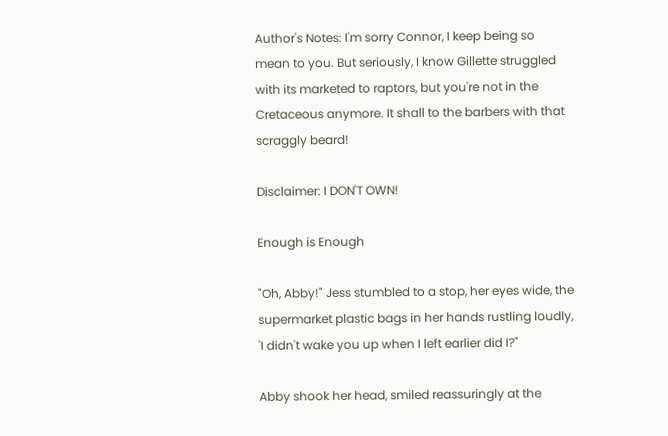Author's Notes: I'm sorry Connor, I keep being so mean to you. But seriously, I know Gillette struggled with its marketed to raptors, but you're not in the Cretaceous anymore. It shall to the barbers with that scraggly beard!

Disclaimer: I DON'T OWN!

Enough is Enough

"Oh, Abby!" Jess stumbled to a stop, her eyes wide, the supermarket plastic bags in her hands rustling loudly, 'I didn't wake you up when I left earlier did I?"

Abby shook her head, smiled reassuringly at the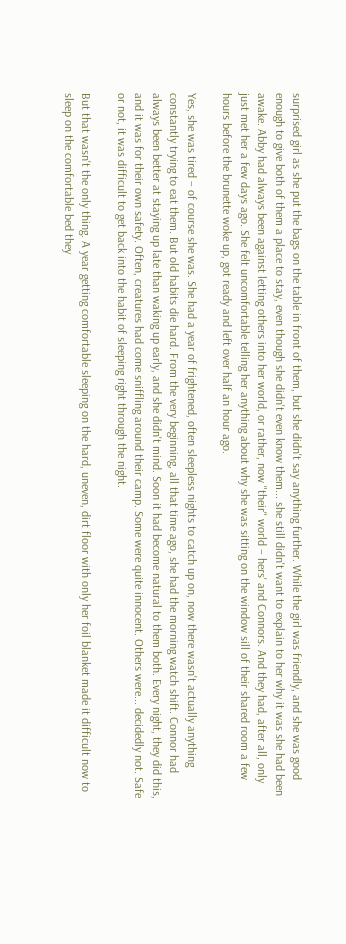surprised girl as she put the bags on the table in front of them, but she didn't say anything further. While the girl was friendly, and she was good enough to give both of them a place to stay, even though she didn't even know them... she still didn't want to explain to her why it was she had been awake. Abby had always been against letting others into her world, or rather, now "their" world – hers' and Connors. And they had, after all, only just met her a few days ago. She felt uncomfortable telling her anything about why she was sitting on the window sill of their shared room a few hours before the brunette woke up, got ready and left over half an hour ago.

Yes, she was tired – of course she was. She had a year of frightened, often sleepless nights to catch up on, now there wasn't actually anything constantly trying to eat them. But old habits die hard. From the very beginning, all that time ago, she had the morning watch shift. Connor had always been better at staying up late than waking up early, and she didn't mind. Soon it had become natural to them both. Every night, they did this, and it was for their own safety. Often, creatures had come sniffling around their camp. Some were quite innocent. Others were... decidedly not. Safe or not, it was difficult to get back into the habit of sleeping right through the night.

But that wasn't the only thing. A year getting comfortable sleeping on the hard, uneven, dirt floor with only her foil blanket made it difficult now to sleep on the comfortable bed they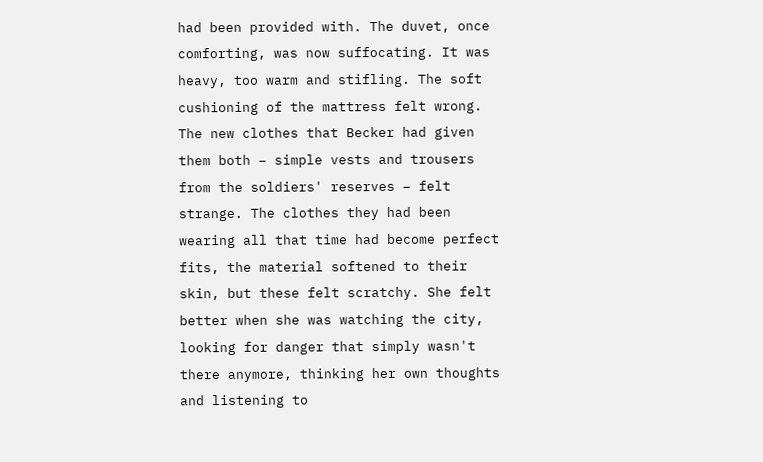had been provided with. The duvet, once comforting, was now suffocating. It was heavy, too warm and stifling. The soft cushioning of the mattress felt wrong. The new clothes that Becker had given them both – simple vests and trousers from the soldiers' reserves – felt strange. The clothes they had been wearing all that time had become perfect fits, the material softened to their skin, but these felt scratchy. She felt better when she was watching the city, looking for danger that simply wasn't there anymore, thinking her own thoughts and listening to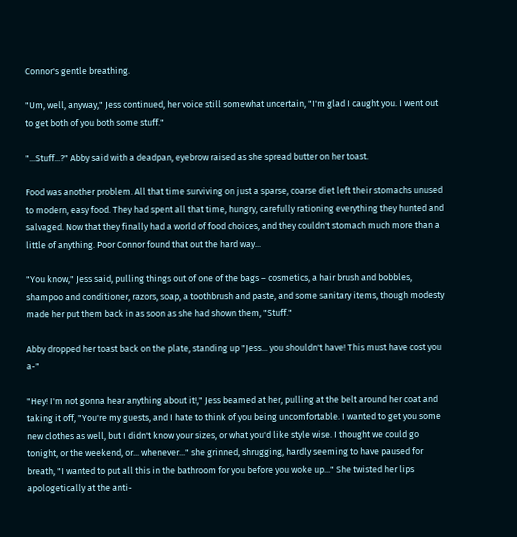Connor's gentle breathing.

"Um, well, anyway," Jess continued, her voice still somewhat uncertain, "I'm glad I caught you. I went out to get both of you both some stuff."

"...Stuff...?" Abby said with a deadpan, eyebrow raised as she spread butter on her toast.

Food was another problem. All that time surviving on just a sparse, coarse diet left their stomachs unused to modern, easy food. They had spent all that time, hungry, carefully rationing everything they hunted and salvaged. Now that they finally had a world of food choices, and they couldn't stomach much more than a little of anything. Poor Connor found that out the hard way...

"You know," Jess said, pulling things out of one of the bags – cosmetics, a hair brush and bobbles, shampoo and conditioner, razors, soap, a toothbrush and paste, and some sanitary items, though modesty made her put them back in as soon as she had shown them, "Stuff."

Abby dropped her toast back on the plate, standing up "Jess... you shouldn't have! This must have cost you a-"

"Hey! I'm not gonna hear anything about it!," Jess beamed at her, pulling at the belt around her coat and taking it off, "You're my guests, and I hate to think of you being uncomfortable. I wanted to get you some new clothes as well, but I didn't know your sizes, or what you'd like style wise. I thought we could go tonight, or the weekend, or... whenever..." she grinned, shrugging, hardly seeming to have paused for breath, "I wanted to put all this in the bathroom for you before you woke up..." She twisted her lips apologetically at the anti-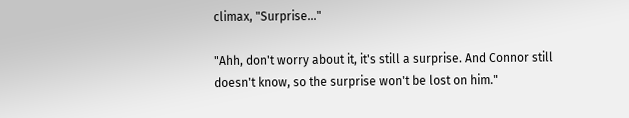climax, "Surprise..."

"Ahh, don't worry about it, it's still a surprise. And Connor still doesn't know, so the surprise won't be lost on him."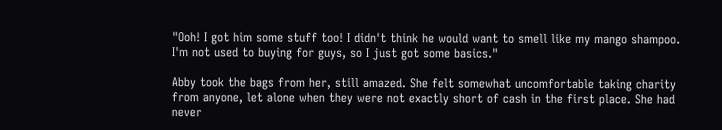"Ooh! I got him some stuff too! I didn't think he would want to smell like my mango shampoo. I'm not used to buying for guys, so I just got some basics."

Abby took the bags from her, still amazed. She felt somewhat uncomfortable taking charity from anyone, let alone when they were not exactly short of cash in the first place. She had never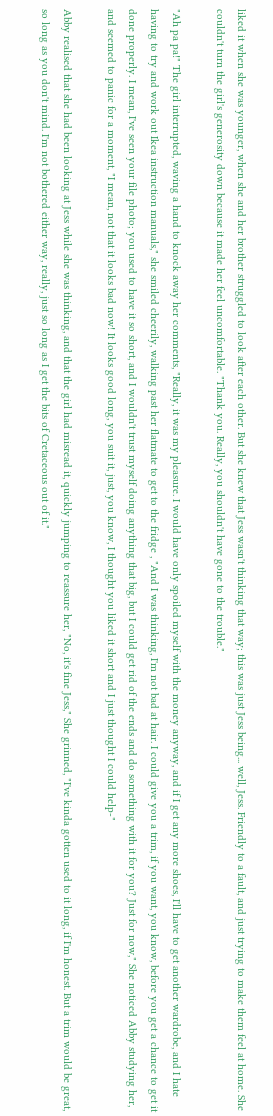liked it when she was younger, when she and her brother struggled to look after each other. But she knew that Jess wasn't thinking that way; this was just Jess being... well, Jess. Friendly to a fault, and just trying to make them feel at home. She couldn't turn the girl's generosity down because it made her feel uncomfortable. "Thank you. Really, you shouldn't have gone to the trouble."

"Ah pa pa!" The girl interrupted, waving a hand to knock away her comments, "Really, it was my pleasure. I would have only spoiled myself with the money anyway, and if I get any more shoes, I'll have to get another wardrobe, and I hate having to try and work out Ikea instruction manuals," she smiled cheerily, walking past her flatmate to get to the fridge , "And I was thinking, I'm not bad at hair. I could give you a trim, if you want, you know, before you get a chance to get it done properly. I mean, I've seen your file photo; you used to have it so short, and I wouldn't trust myself doing anything that big, but I could get rid of the ends and do something with it for you? Just for now," She noticed Abby studying her, and seemed to panic for a moment, "I mean, not that it looks bad now! It looks good long, you suit it, just, you know, I thought you liked it short and I just thought I could help-"

Abby realised that she had been looking at Jess while she was thinking, and that the girl had misread it, quickly jumping to reassure her, "No, it's fine Jess," She grinned, "I've kinda gotten used to it long, if I'm honest. But a trim would be great, so long as you don't mind. I'm not bothered either way, really, just so long as I get the bits of Cretaceous out of it."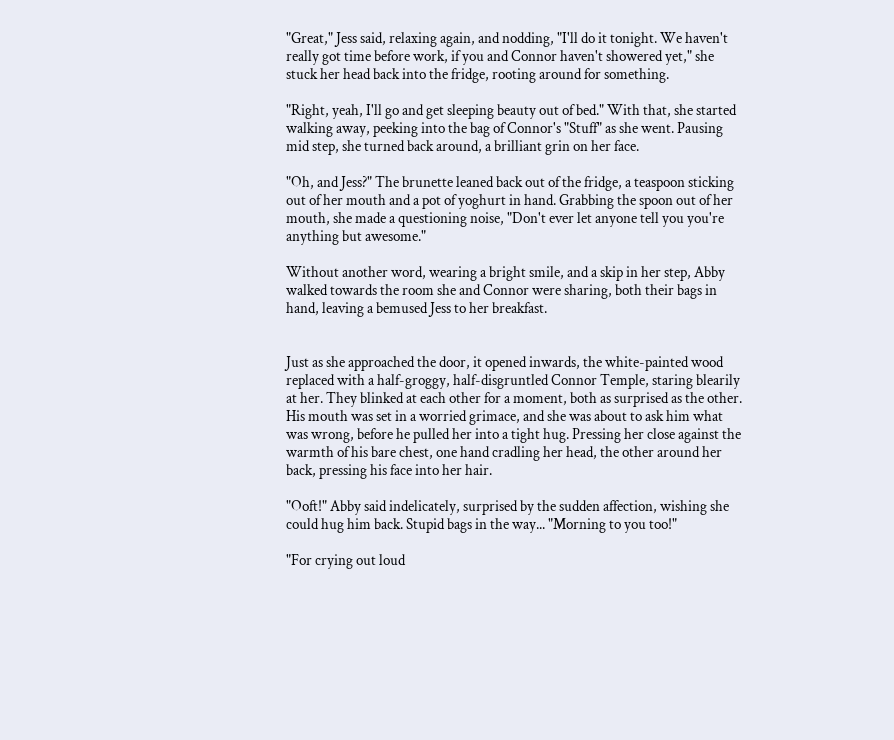"Great," Jess said, relaxing again, and nodding, "I'll do it tonight. We haven't really got time before work, if you and Connor haven't showered yet," she stuck her head back into the fridge, rooting around for something.

"Right, yeah, I'll go and get sleeping beauty out of bed." With that, she started walking away, peeking into the bag of Connor's "Stuff" as she went. Pausing mid step, she turned back around, a brilliant grin on her face.

"Oh, and Jess?" The brunette leaned back out of the fridge, a teaspoon sticking out of her mouth and a pot of yoghurt in hand. Grabbing the spoon out of her mouth, she made a questioning noise, "Don't ever let anyone tell you you're anything but awesome."

Without another word, wearing a bright smile, and a skip in her step, Abby walked towards the room she and Connor were sharing, both their bags in hand, leaving a bemused Jess to her breakfast.


Just as she approached the door, it opened inwards, the white-painted wood replaced with a half-groggy, half-disgruntled Connor Temple, staring blearily at her. They blinked at each other for a moment, both as surprised as the other. His mouth was set in a worried grimace, and she was about to ask him what was wrong, before he pulled her into a tight hug. Pressing her close against the warmth of his bare chest, one hand cradling her head, the other around her back, pressing his face into her hair.

"Ooft!" Abby said indelicately, surprised by the sudden affection, wishing she could hug him back. Stupid bags in the way... "Morning to you too!"

"For crying out loud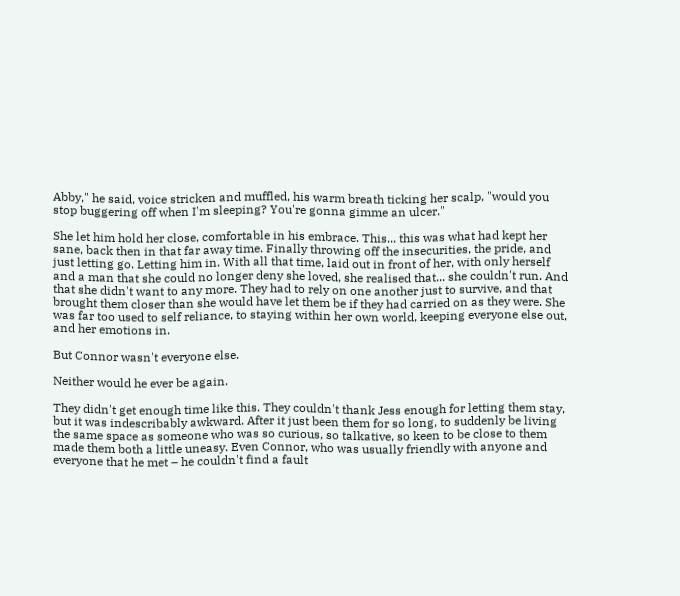Abby," he said, voice stricken and muffled, his warm breath ticking her scalp, "would you stop buggering off when I'm sleeping? You're gonna gimme an ulcer."

She let him hold her close, comfortable in his embrace. This... this was what had kept her sane, back then in that far away time. Finally throwing off the insecurities, the pride, and just letting go. Letting him in. With all that time, laid out in front of her, with only herself and a man that she could no longer deny she loved, she realised that... she couldn't run. And that she didn't want to any more. They had to rely on one another just to survive, and that brought them closer than she would have let them be if they had carried on as they were. She was far too used to self reliance, to staying within her own world, keeping everyone else out, and her emotions in.

But Connor wasn't everyone else.

Neither would he ever be again.

They didn't get enough time like this. They couldn't thank Jess enough for letting them stay, but it was indescribably awkward. After it just been them for so long, to suddenly be living the same space as someone who was so curious, so talkative, so keen to be close to them made them both a little uneasy. Even Connor, who was usually friendly with anyone and everyone that he met – he couldn't find a fault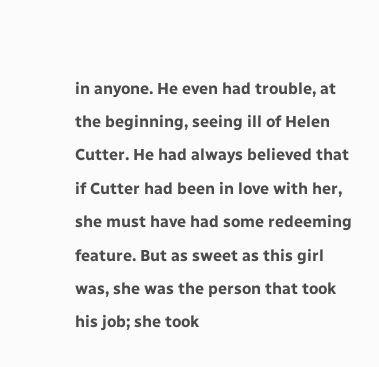in anyone. He even had trouble, at the beginning, seeing ill of Helen Cutter. He had always believed that if Cutter had been in love with her, she must have had some redeeming feature. But as sweet as this girl was, she was the person that took his job; she took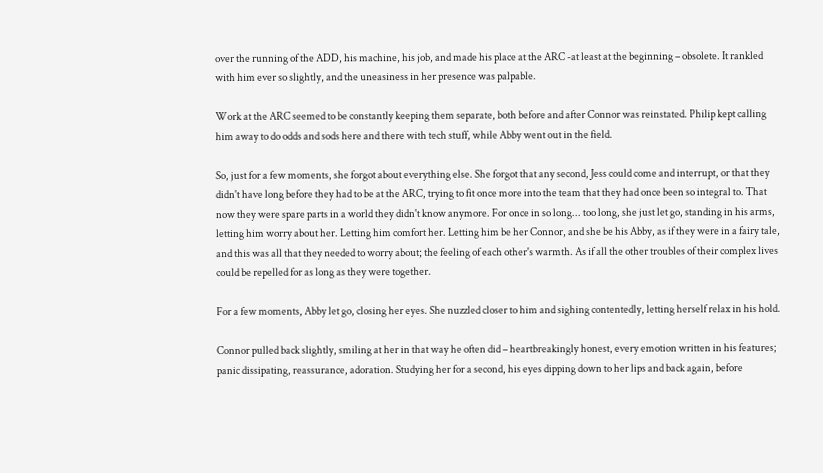over the running of the ADD, his machine, his job, and made his place at the ARC -at least at the beginning – obsolete. It rankled with him ever so slightly, and the uneasiness in her presence was palpable.

Work at the ARC seemed to be constantly keeping them separate, both before and after Connor was reinstated. Philip kept calling him away to do odds and sods here and there with tech stuff, while Abby went out in the field.

So, just for a few moments, she forgot about everything else. She forgot that any second, Jess could come and interrupt, or that they didn't have long before they had to be at the ARC, trying to fit once more into the team that they had once been so integral to. That now they were spare parts in a world they didn't know anymore. For once in so long... too long, she just let go, standing in his arms, letting him worry about her. Letting him comfort her. Letting him be her Connor, and she be his Abby, as if they were in a fairy tale, and this was all that they needed to worry about; the feeling of each other's warmth. As if all the other troubles of their complex lives could be repelled for as long as they were together.

For a few moments, Abby let go, closing her eyes. She nuzzled closer to him and sighing contentedly, letting herself relax in his hold.

Connor pulled back slightly, smiling at her in that way he often did – heartbreakingly honest, every emotion written in his features; panic dissipating, reassurance, adoration. Studying her for a second, his eyes dipping down to her lips and back again, before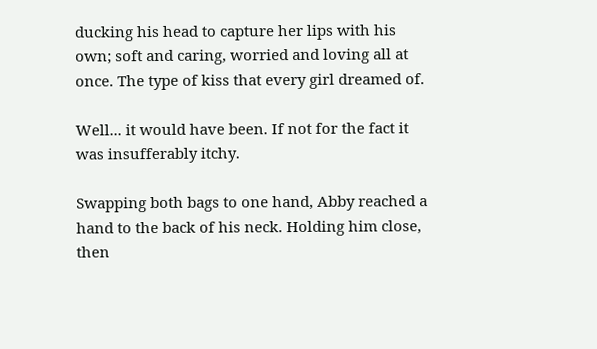ducking his head to capture her lips with his own; soft and caring, worried and loving all at once. The type of kiss that every girl dreamed of.

Well... it would have been. If not for the fact it was insufferably itchy.

Swapping both bags to one hand, Abby reached a hand to the back of his neck. Holding him close, then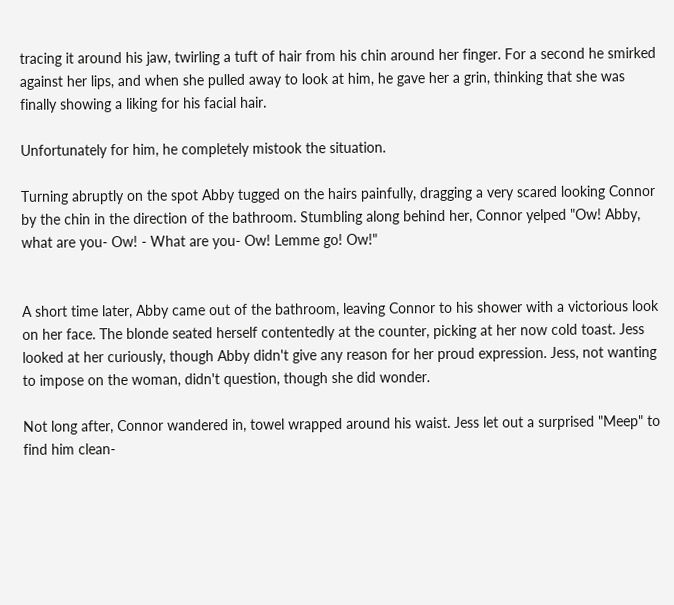tracing it around his jaw, twirling a tuft of hair from his chin around her finger. For a second he smirked against her lips, and when she pulled away to look at him, he gave her a grin, thinking that she was finally showing a liking for his facial hair.

Unfortunately for him, he completely mistook the situation.

Turning abruptly on the spot Abby tugged on the hairs painfully, dragging a very scared looking Connor by the chin in the direction of the bathroom. Stumbling along behind her, Connor yelped "Ow! Abby, what are you- Ow! - What are you- Ow! Lemme go! Ow!"


A short time later, Abby came out of the bathroom, leaving Connor to his shower with a victorious look on her face. The blonde seated herself contentedly at the counter, picking at her now cold toast. Jess looked at her curiously, though Abby didn't give any reason for her proud expression. Jess, not wanting to impose on the woman, didn't question, though she did wonder.

Not long after, Connor wandered in, towel wrapped around his waist. Jess let out a surprised "Meep" to find him clean-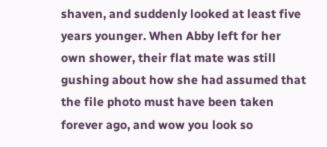shaven, and suddenly looked at least five years younger. When Abby left for her own shower, their flat mate was still gushing about how she had assumed that the file photo must have been taken forever ago, and wow you look so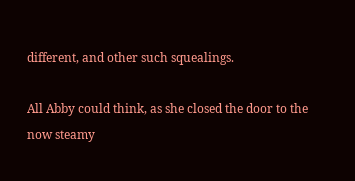different, and other such squealings.

All Abby could think, as she closed the door to the now steamy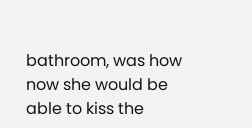bathroom, was how now she would be able to kiss the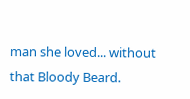man she loved... without that Bloody Beard.